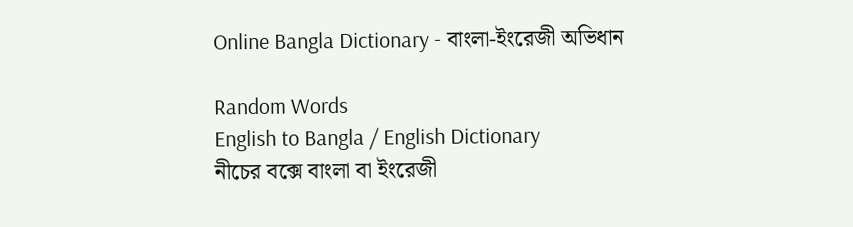Online Bangla Dictionary - বাংলা-ইংরেজী অভিধান

Random Words
English to Bangla / English Dictionary
নীচের বক্সে বাংলা বা ইংরেজী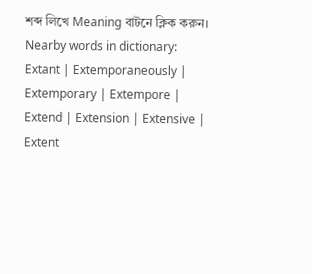শব্দ লিখে Meaning বাটনে ক্লিক করুন।
Nearby words in dictionary:
Extant | Extemporaneously | Extemporary | Extempore | Extend | Extension | Extensive | Extent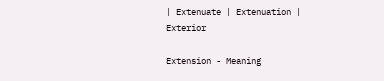| Extenuate | Extenuation | Exterior

Extension - Meaning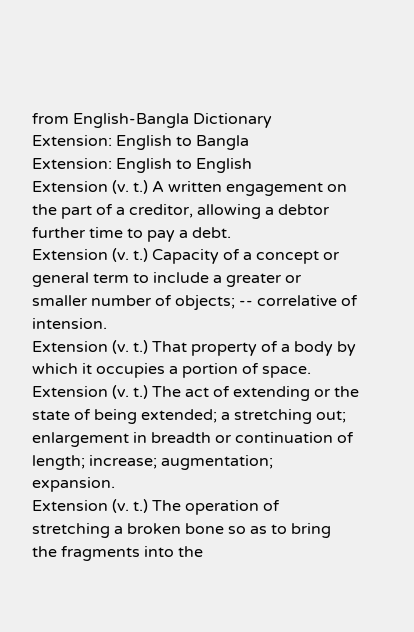from English-Bangla Dictionary
Extension: English to Bangla
Extension: English to English
Extension (v. t.) A written engagement on the part of a creditor, allowing a debtor further time to pay a debt.
Extension (v. t.) Capacity of a concept or general term to include a greater or smaller number of objects; -- correlative of intension.
Extension (v. t.) That property of a body by which it occupies a portion of space.
Extension (v. t.) The act of extending or the state of being extended; a stretching out; enlargement in breadth or continuation of length; increase; augmentation; expansion.
Extension (v. t.) The operation of stretching a broken bone so as to bring the fragments into the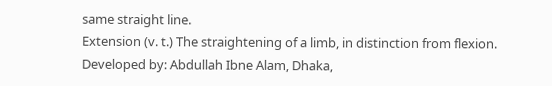same straight line.
Extension (v. t.) The straightening of a limb, in distinction from flexion.
Developed by: Abdullah Ibne Alam, Dhaka,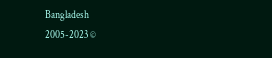Bangladesh
2005-2023 ©